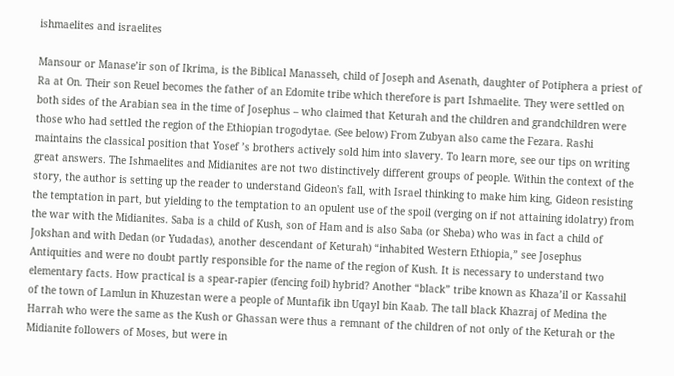ishmaelites and israelites

Mansour or Manase’ir son of Ikrima, is the Biblical Manasseh, child of Joseph and Asenath, daughter of Potiphera a priest of Ra at On. Their son Reuel becomes the father of an Edomite tribe which therefore is part Ishmaelite. They were settled on both sides of the Arabian sea in the time of Josephus – who claimed that Keturah and the children and grandchildren were those who had settled the region of the Ethiopian trogodytae. (See below) From Zubyan also came the Fezara. Rashi maintains the classical position that Yosef ’s brothers actively sold him into slavery. To learn more, see our tips on writing great answers. The Ishmaelites and Midianites are not two distinctively different groups of people. Within the context of the story, the author is setting up the reader to understand Gideon's fall, with Israel thinking to make him king, Gideon resisting the temptation in part, but yielding to the temptation to an opulent use of the spoil (verging on if not attaining idolatry) from the war with the Midianites. Saba is a child of Kush, son of Ham and is also Saba (or Sheba) who was in fact a child of Jokshan and with Dedan (or Yudadas), another descendant of Keturah) “inhabited Western Ethiopia,” see Josephus Antiquities and were no doubt partly responsible for the name of the region of Kush. It is necessary to understand two elementary facts. How practical is a spear-rapier (fencing foil) hybrid? Another “black” tribe known as Khaza’il or Kassahil of the town of Lamlun in Khuzestan were a people of Muntafik ibn Uqayl bin Kaab. The tall black Khazraj of Medina the Harrah who were the same as the Kush or Ghassan were thus a remnant of the children of not only of the Keturah or the Midianite followers of Moses, but were in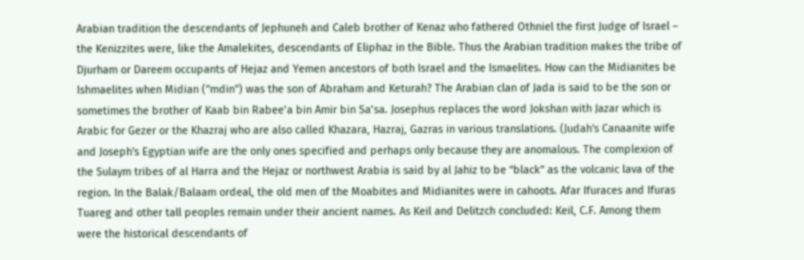Arabian tradition the descendants of Jephuneh and Caleb brother of Kenaz who fathered Othniel the first Judge of Israel – the Kenizzites were, like the Amalekites, descendants of Eliphaz in the Bible. Thus the Arabian tradition makes the tribe of Djurham or Dareem occupants of Hejaz and Yemen ancestors of both Israel and the Ismaelites. How can the Midianites be Ishmaelites when Midian ("mdin") was the son of Abraham and Keturah? The Arabian clan of Jada is said to be the son or sometimes the brother of Kaab bin Rabee’a bin Amir bin Sa’sa. Josephus replaces the word Jokshan with Jazar which is Arabic for Gezer or the Khazraj who are also called Khazara, Hazraj, Gazras in various translations. (Judah's Canaanite wife and Joseph's Egyptian wife are the only ones specified and perhaps only because they are anomalous. The complexion of the Sulaym tribes of al Harra and the Hejaz or northwest Arabia is said by al Jahiz to be “black” as the volcanic lava of the region. In the Balak/Balaam ordeal, the old men of the Moabites and Midianites were in cahoots. Afar Ifuraces and Ifuras Tuareg and other tall peoples remain under their ancient names. As Keil and Delitzch concluded: Keil, C.F. Among them were the historical descendants of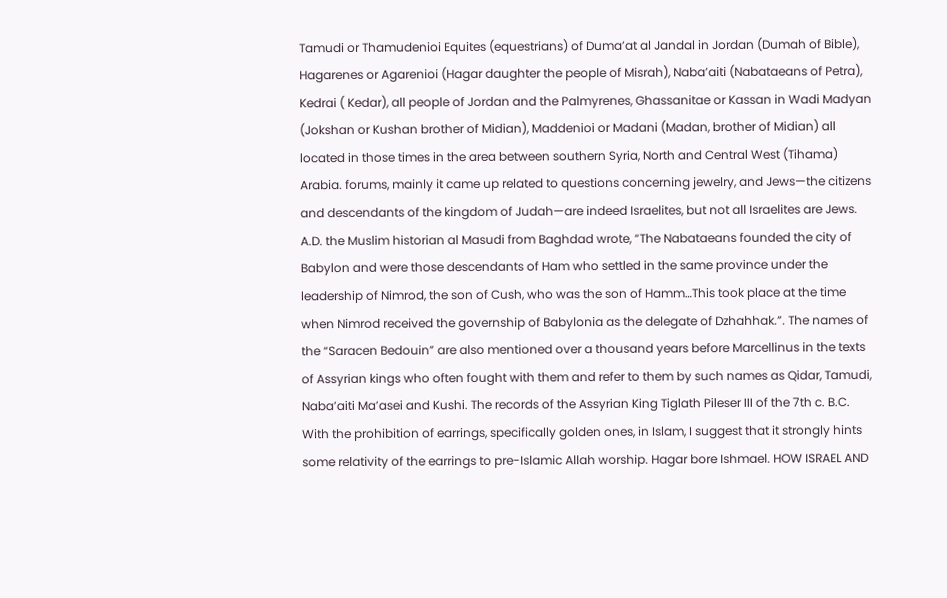Tamudi or Thamudenioi Equites (equestrians) of Duma’at al Jandal in Jordan (Dumah of Bible), Hagarenes or Agarenioi (Hagar daughter the people of Misrah), Naba’aiti (Nabataeans of Petra), Kedrai ( Kedar), all people of Jordan and the Palmyrenes, Ghassanitae or Kassan in Wadi Madyan (Jokshan or Kushan brother of Midian), Maddenioi or Madani (Madan, brother of Midian) all located in those times in the area between southern Syria, North and Central West (Tihama) Arabia. forums, mainly it came up related to questions concerning jewelry, and Jews—the citizens and descendants of the kingdom of Judah—are indeed Israelites, but not all Israelites are Jews. A.D. the Muslim historian al Masudi from Baghdad wrote, “The Nabataeans founded the city of Babylon and were those descendants of Ham who settled in the same province under the leadership of Nimrod, the son of Cush, who was the son of Hamm…This took place at the time when Nimrod received the governship of Babylonia as the delegate of Dzhahhak.”. The names of the “Saracen Bedouin” are also mentioned over a thousand years before Marcellinus in the texts of Assyrian kings who often fought with them and refer to them by such names as Qidar, Tamudi, Naba’aiti Ma’asei and Kushi. The records of the Assyrian King Tiglath Pileser III of the 7th c. B.C. With the prohibition of earrings, specifically golden ones, in Islam, I suggest that it strongly hints some relativity of the earrings to pre-Islamic Allah worship. Hagar bore Ishmael. HOW ISRAEL AND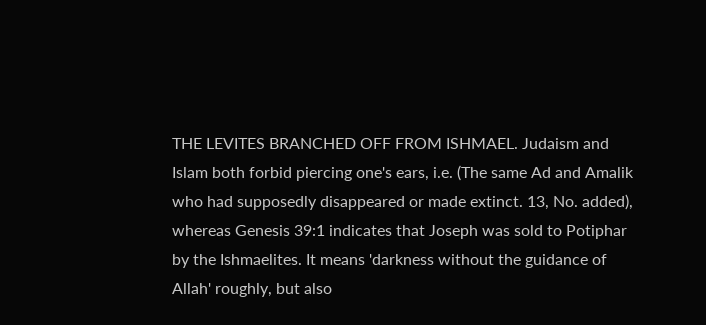THE LEVITES BRANCHED OFF FROM ISHMAEL. Judaism and Islam both forbid piercing one's ears, i.e. (The same Ad and Amalik who had supposedly disappeared or made extinct. 13, No. added), whereas Genesis 39:1 indicates that Joseph was sold to Potiphar by the Ishmaelites. It means 'darkness without the guidance of Allah' roughly, but also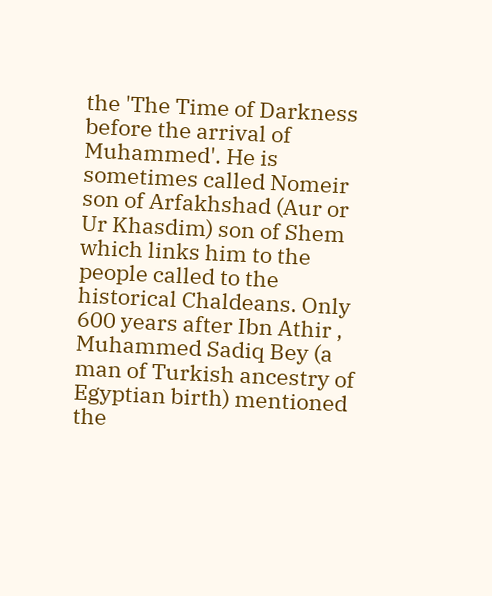the 'The Time of Darkness before the arrival of Muhammed'. He is sometimes called Nomeir son of Arfakhshad (Aur or Ur Khasdim) son of Shem which links him to the people called to the historical Chaldeans. Only 600 years after Ibn Athir , Muhammed Sadiq Bey (a man of Turkish ancestry of Egyptian birth) mentioned the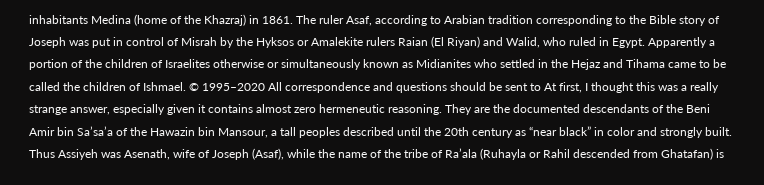inhabitants Medina (home of the Khazraj) in 1861. The ruler Asaf, according to Arabian tradition corresponding to the Bible story of Joseph was put in control of Misrah by the Hyksos or Amalekite rulers Raian (El Riyan) and Walid, who ruled in Egypt. Apparently a portion of the children of Israelites otherwise or simultaneously known as Midianites who settled in the Hejaz and Tihama came to be called the children of Ishmael. © 1995–2020 All correspondence and questions should be sent to At first, I thought this was a really strange answer, especially given it contains almost zero hermeneutic reasoning. They are the documented descendants of the Beni Amir bin Sa’sa’a of the Hawazin bin Mansour, a tall peoples described until the 20th century as “near black” in color and strongly built. Thus Assiyeh was Asenath, wife of Joseph (Asaf), while the name of the tribe of Ra’ala (Ruhayla or Rahil descended from Ghatafan) is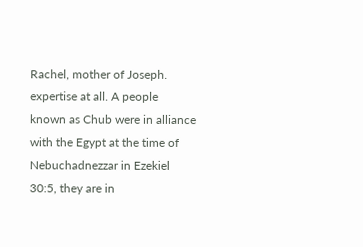Rachel, mother of Joseph. expertise at all. A people known as Chub were in alliance with the Egypt at the time of Nebuchadnezzar in Ezekiel 30:5, they are in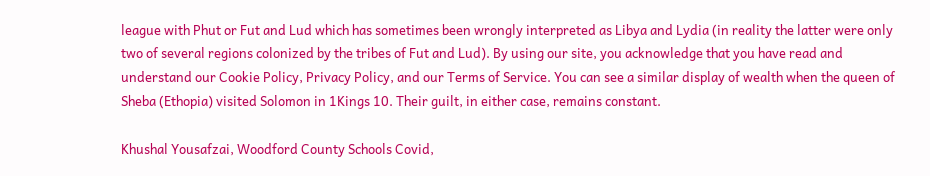league with Phut or Fut and Lud which has sometimes been wrongly interpreted as Libya and Lydia (in reality the latter were only two of several regions colonized by the tribes of Fut and Lud). By using our site, you acknowledge that you have read and understand our Cookie Policy, Privacy Policy, and our Terms of Service. You can see a similar display of wealth when the queen of Sheba (Ethopia) visited Solomon in 1Kings 10. Their guilt, in either case, remains constant.

Khushal Yousafzai, Woodford County Schools Covid,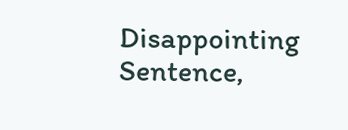Disappointing Sentence,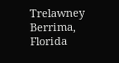Trelawney Berrima, Florida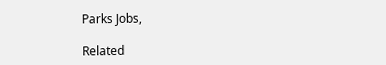Parks Jobs,

Related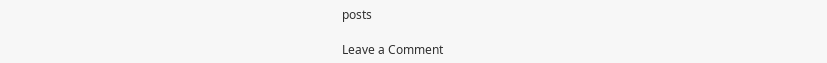posts

Leave a Comment